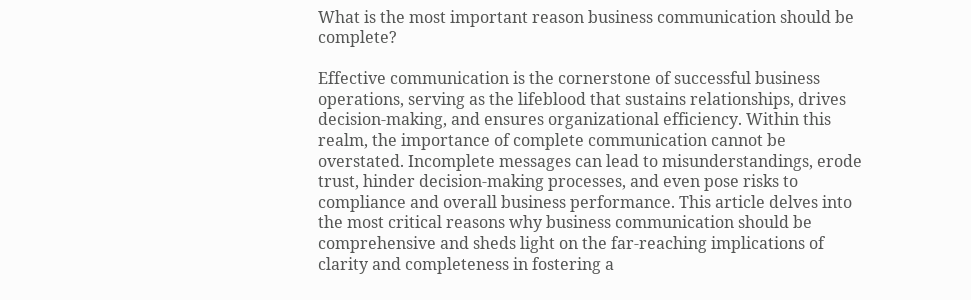What is the most important reason business communication should be complete?

Effective communication is the cornerstone of successful business operations, serving as the lifeblood that sustains relationships, drives decision-making, and ensures organizational efficiency. Within this realm, the importance of complete communication cannot be overstated. Incomplete messages can lead to misunderstandings, erode trust, hinder decision-making processes, and even pose risks to compliance and overall business performance. This article delves into the most critical reasons why business communication should be comprehensive and sheds light on the far-reaching implications of clarity and completeness in fostering a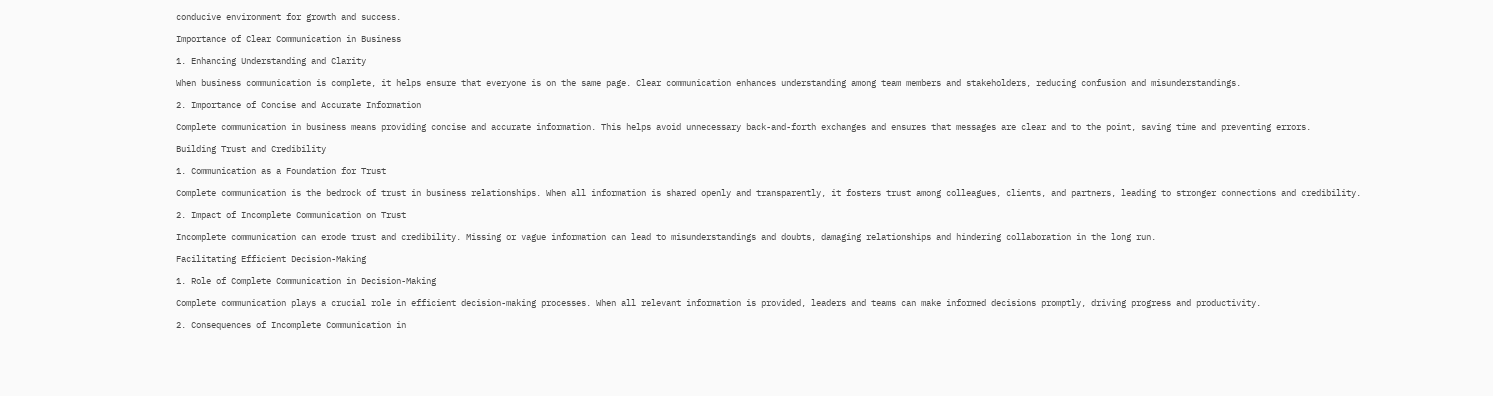conducive environment for growth and success.

Importance of Clear Communication in Business

1. Enhancing Understanding and Clarity

When business communication is complete, it helps ensure that everyone is on the same page. Clear communication enhances understanding among team members and stakeholders, reducing confusion and misunderstandings.

2. Importance of Concise and Accurate Information

Complete communication in business means providing concise and accurate information. This helps avoid unnecessary back-and-forth exchanges and ensures that messages are clear and to the point, saving time and preventing errors.

Building Trust and Credibility

1. Communication as a Foundation for Trust

Complete communication is the bedrock of trust in business relationships. When all information is shared openly and transparently, it fosters trust among colleagues, clients, and partners, leading to stronger connections and credibility.

2. Impact of Incomplete Communication on Trust

Incomplete communication can erode trust and credibility. Missing or vague information can lead to misunderstandings and doubts, damaging relationships and hindering collaboration in the long run.

Facilitating Efficient Decision-Making

1. Role of Complete Communication in Decision-Making

Complete communication plays a crucial role in efficient decision-making processes. When all relevant information is provided, leaders and teams can make informed decisions promptly, driving progress and productivity.

2. Consequences of Incomplete Communication in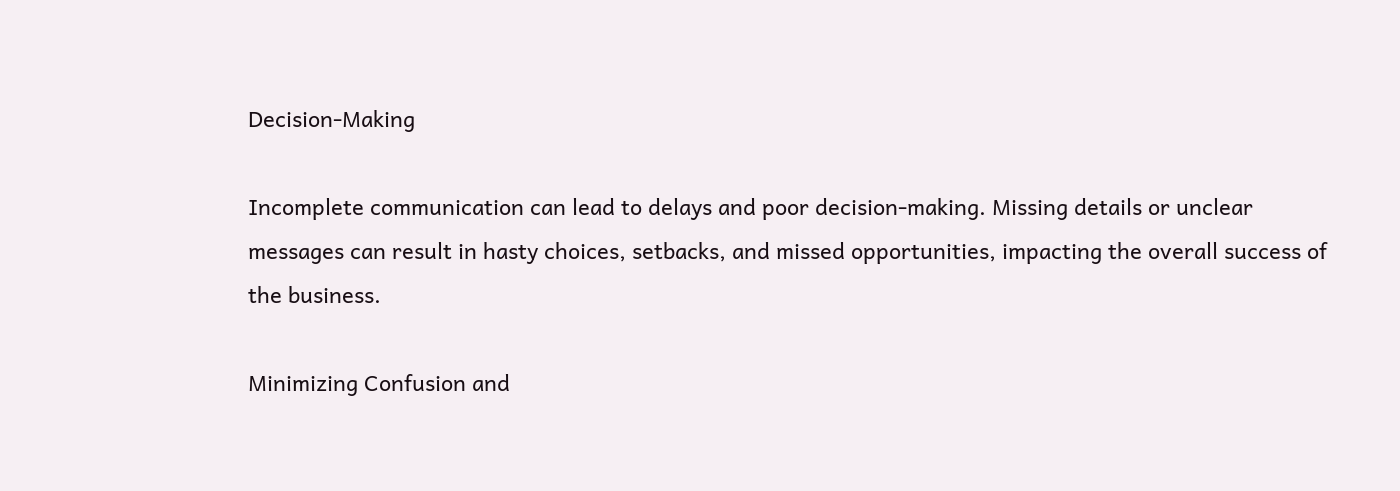Decision-Making

Incomplete communication can lead to delays and poor decision-making. Missing details or unclear messages can result in hasty choices, setbacks, and missed opportunities, impacting the overall success of the business.

Minimizing Confusion and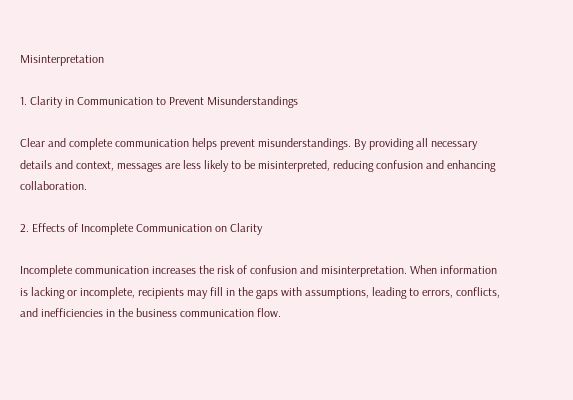Misinterpretation

1. Clarity in Communication to Prevent Misunderstandings

Clear and complete communication helps prevent misunderstandings. By providing all necessary details and context, messages are less likely to be misinterpreted, reducing confusion and enhancing collaboration.

2. Effects of Incomplete Communication on Clarity

Incomplete communication increases the risk of confusion and misinterpretation. When information is lacking or incomplete, recipients may fill in the gaps with assumptions, leading to errors, conflicts, and inefficiencies in the business communication flow.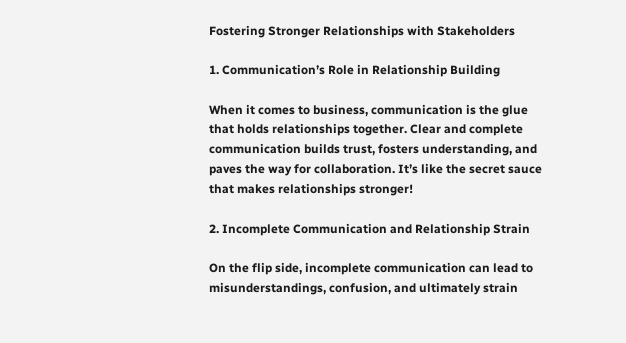Fostering Stronger Relationships with Stakeholders

1. Communication’s Role in Relationship Building

When it comes to business, communication is the glue that holds relationships together. Clear and complete communication builds trust, fosters understanding, and paves the way for collaboration. It’s like the secret sauce that makes relationships stronger!

2. Incomplete Communication and Relationship Strain

On the flip side, incomplete communication can lead to misunderstandings, confusion, and ultimately strain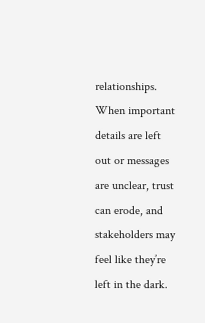relationships. When important details are left out or messages are unclear, trust can erode, and stakeholders may feel like they’re left in the dark.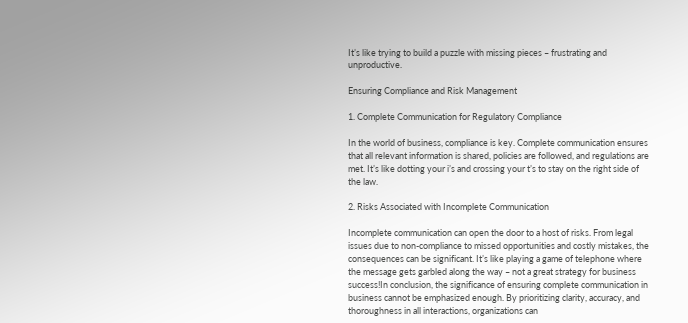It’s like trying to build a puzzle with missing pieces – frustrating and unproductive.

Ensuring Compliance and Risk Management

1. Complete Communication for Regulatory Compliance

In the world of business, compliance is key. Complete communication ensures that all relevant information is shared, policies are followed, and regulations are met. It’s like dotting your i’s and crossing your t’s to stay on the right side of the law.

2. Risks Associated with Incomplete Communication

Incomplete communication can open the door to a host of risks. From legal issues due to non-compliance to missed opportunities and costly mistakes, the consequences can be significant. It’s like playing a game of telephone where the message gets garbled along the way – not a great strategy for business success!In conclusion, the significance of ensuring complete communication in business cannot be emphasized enough. By prioritizing clarity, accuracy, and thoroughness in all interactions, organizations can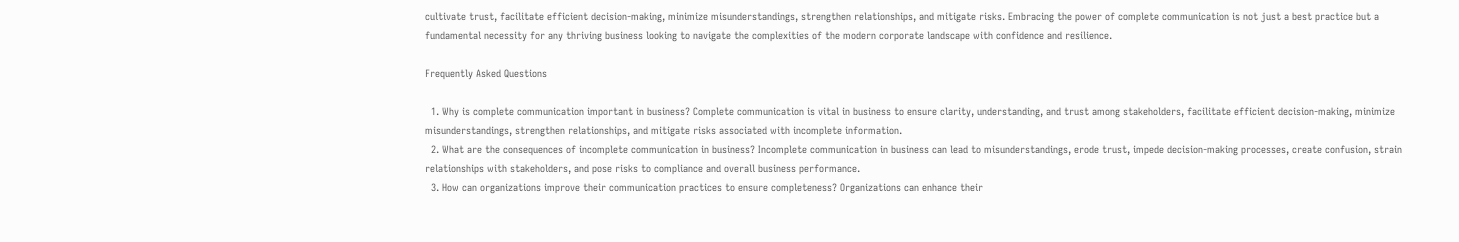cultivate trust, facilitate efficient decision-making, minimize misunderstandings, strengthen relationships, and mitigate risks. Embracing the power of complete communication is not just a best practice but a fundamental necessity for any thriving business looking to navigate the complexities of the modern corporate landscape with confidence and resilience.

Frequently Asked Questions

  1. Why is complete communication important in business? Complete communication is vital in business to ensure clarity, understanding, and trust among stakeholders, facilitate efficient decision-making, minimize misunderstandings, strengthen relationships, and mitigate risks associated with incomplete information.
  2. What are the consequences of incomplete communication in business? Incomplete communication in business can lead to misunderstandings, erode trust, impede decision-making processes, create confusion, strain relationships with stakeholders, and pose risks to compliance and overall business performance.
  3. How can organizations improve their communication practices to ensure completeness? Organizations can enhance their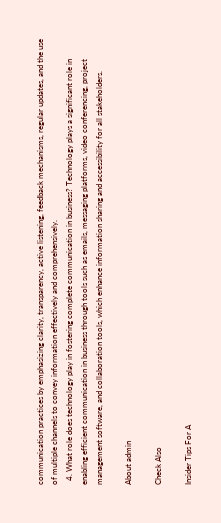communication practices by emphasizing clarity, transparency, active listening, feedback mechanisms, regular updates, and the use of multiple channels to convey information effectively and comprehensively.
  4. What role does technology play in fostering complete communication in business? Technology plays a significant role in enabling efficient communication in business through tools such as emails, messaging platforms, video conferencing, project management software, and collaboration tools, which enhance information sharing and accessibility for all stakeholders.

About admin

Check Also

Insider Tips For A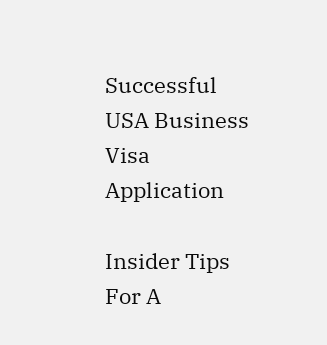Successful USA Business Visa Application

Insider Tips For A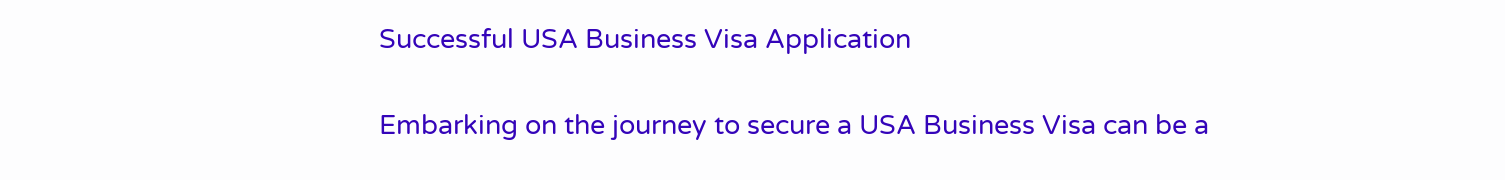Successful USA Business Visa Application

Embarking on the journey to secure a USA Business Visa can be a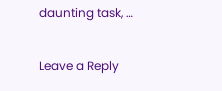daunting task, …

Leave a Reply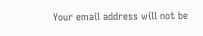Your email address will not be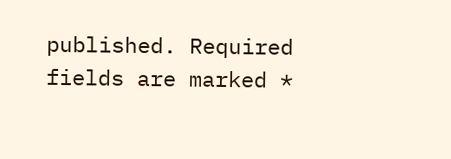published. Required fields are marked *